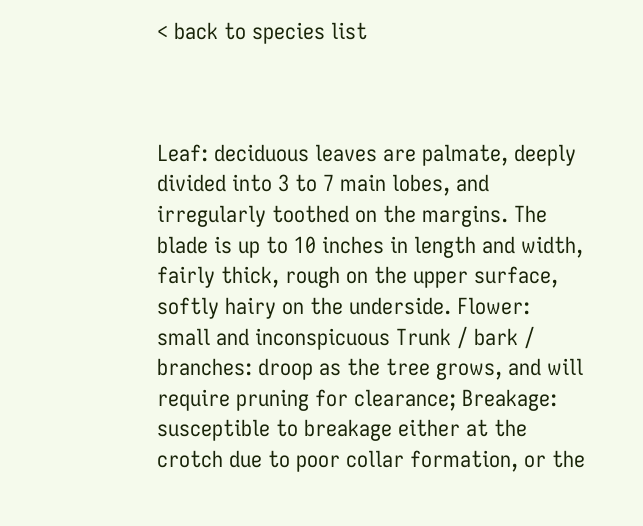< back to species list



Leaf: deciduous leaves are palmate, deeply divided into 3 to 7 main lobes, and irregularly toothed on the margins. The blade is up to 10 inches in length and width, fairly thick, rough on the upper surface, softly hairy on the underside. Flower: small and inconspicuous Trunk / bark / branches: droop as the tree grows, and will require pruning for clearance; Breakage: susceptible to breakage either at the crotch due to poor collar formation, or the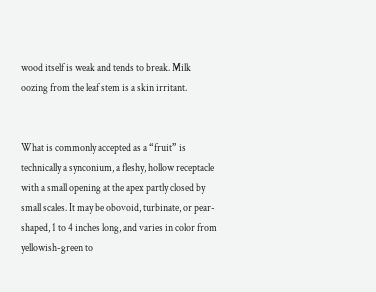wood itself is weak and tends to break. Milk oozing from the leaf stem is a skin irritant.


What is commonly accepted as a “fruit” is technically a synconium, a fleshy, hollow receptacle with a small opening at the apex partly closed by small scales. It may be obovoid, turbinate, or pear-shaped, 1 to 4 inches long, and varies in color from yellowish-green to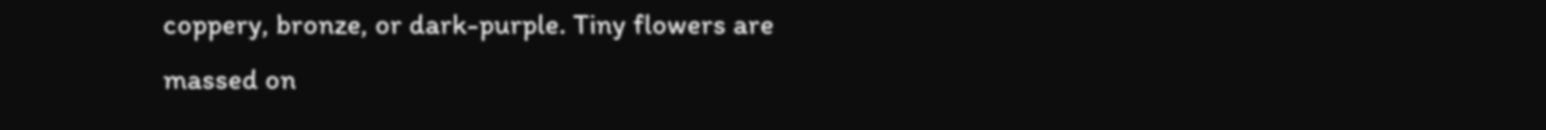coppery, bronze, or dark-purple. Tiny flowers are massed on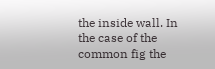the inside wall. In the case of the common fig the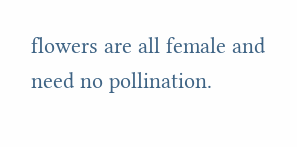flowers are all female and need no pollination.